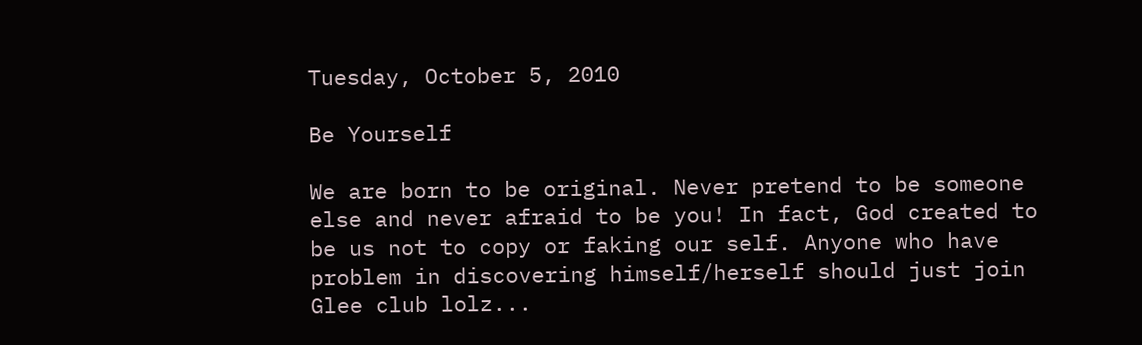Tuesday, October 5, 2010

Be Yourself

We are born to be original. Never pretend to be someone else and never afraid to be you! In fact, God created to be us not to copy or faking our self. Anyone who have problem in discovering himself/herself should just join Glee club lolz...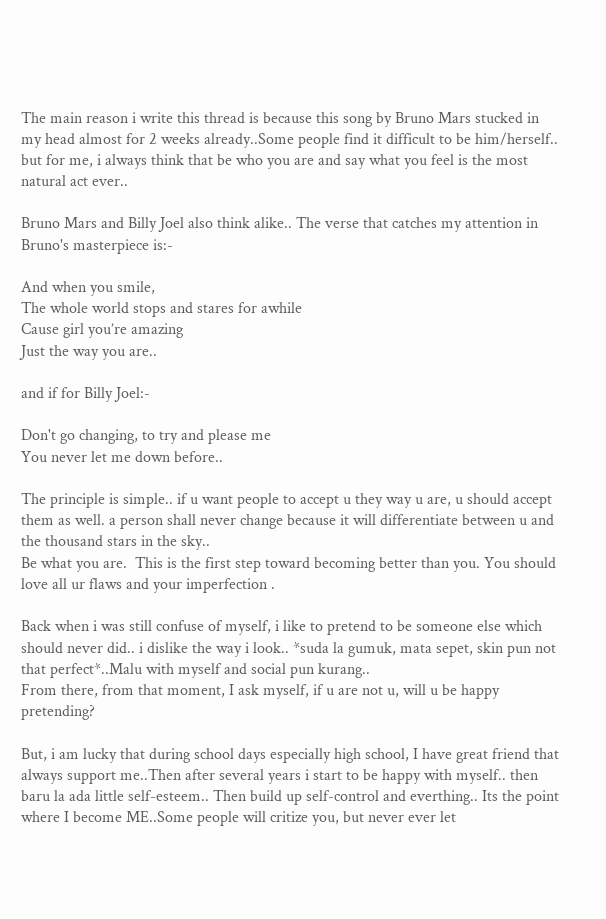The main reason i write this thread is because this song by Bruno Mars stucked in my head almost for 2 weeks already..Some people find it difficult to be him/herself.. but for me, i always think that be who you are and say what you feel is the most natural act ever..

Bruno Mars and Billy Joel also think alike.. The verse that catches my attention in Bruno's masterpiece is:-

And when you smile,
The whole world stops and stares for awhile
Cause girl you’re amazing
Just the way you are..

and if for Billy Joel:-

Don't go changing, to try and please me
You never let me down before..

The principle is simple.. if u want people to accept u they way u are, u should accept them as well. a person shall never change because it will differentiate between u and the thousand stars in the sky..
Be what you are.  This is the first step toward becoming better than you. You should love all ur flaws and your imperfection .

Back when i was still confuse of myself, i like to pretend to be someone else which should never did.. i dislike the way i look.. *suda la gumuk, mata sepet, skin pun not that perfect*..Malu with myself and social pun kurang..
From there, from that moment, I ask myself, if u are not u, will u be happy pretending?

But, i am lucky that during school days especially high school, I have great friend that always support me..Then after several years i start to be happy with myself.. then baru la ada little self-esteem.. Then build up self-control and everthing.. Its the point where I become ME..Some people will critize you, but never ever let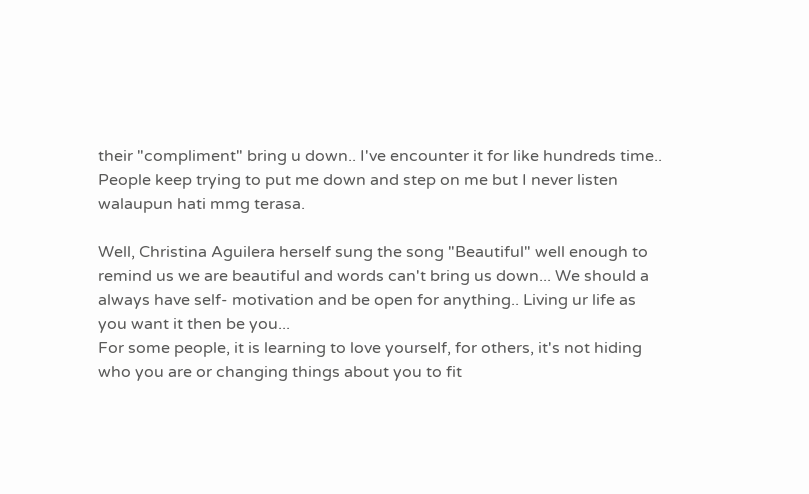their "compliment" bring u down.. I've encounter it for like hundreds time.. People keep trying to put me down and step on me but I never listen walaupun hati mmg terasa.

Well, Christina Aguilera herself sung the song "Beautiful" well enough to remind us we are beautiful and words can't bring us down... We should a always have self- motivation and be open for anything.. Living ur life as you want it then be you...
For some people, it is learning to love yourself, for others, it's not hiding who you are or changing things about you to fit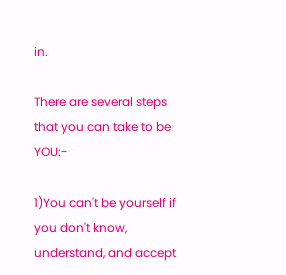in.

There are several steps that you can take to be YOU:-

1)You can't be yourself if you don't know, understand, and accept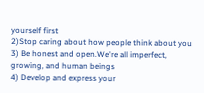yourself first
2)Stop caring about how people think about you
3) Be honest and open.We're all imperfect, growing, and human beings
4) Develop and express your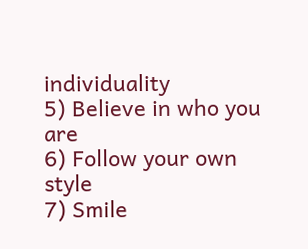individuality
5) Believe in who you are
6) Follow your own style
7) Smile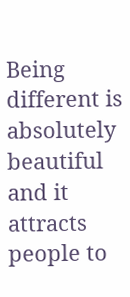Being different is absolutely beautiful and it attracts people to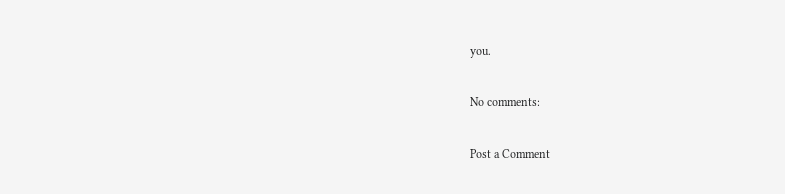you.

No comments:

Post a Comment